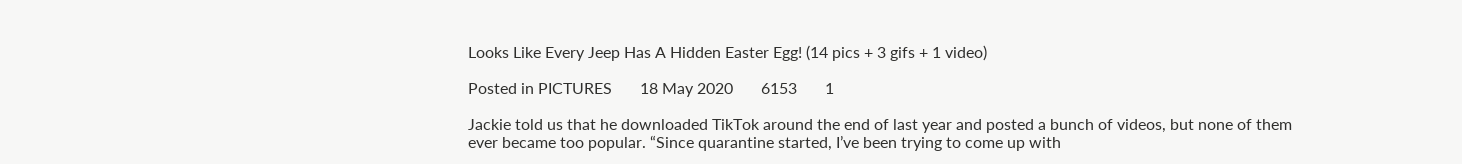Looks Like Every Jeep Has A Hidden Easter Egg! (14 pics + 3 gifs + 1 video)

Posted in PICTURES       18 May 2020       6153       1

Jackie told us that he downloaded TikTok around the end of last year and posted a bunch of videos, but none of them ever became too popular. “Since quarantine started, I’ve been trying to come up with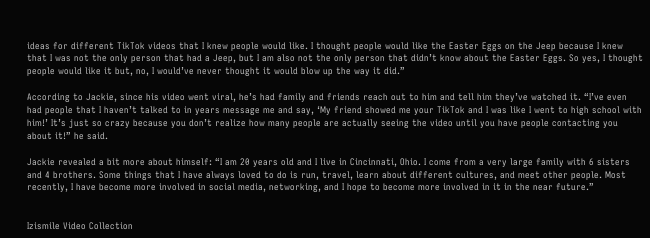ideas for different TikTok videos that I knew people would like. I thought people would like the Easter Eggs on the Jeep because I knew that I was not the only person that had a Jeep, but I am also not the only person that didn’t know about the Easter Eggs. So yes, I thought people would like it but, no, I would’ve never thought it would blow up the way it did.”

According to Jackie, since his video went viral, he’s had family and friends reach out to him and tell him they’ve watched it. “I’ve even had people that I haven’t talked to in years message me and say, ‘My friend showed me your TikTok and I was like I went to high school with him!’ It’s just so crazy because you don’t realize how many people are actually seeing the video until you have people contacting you about it!” he said.

Jackie revealed a bit more about himself: “I am 20 years old and I live in Cincinnati, Ohio. I come from a very large family with 6 sisters and 4 brothers. Some things that I have always loved to do is run, travel, learn about different cultures, and meet other people. Most recently, I have become more involved in social media, networking, and I hope to become more involved in it in the near future.”


Izismile Video Collection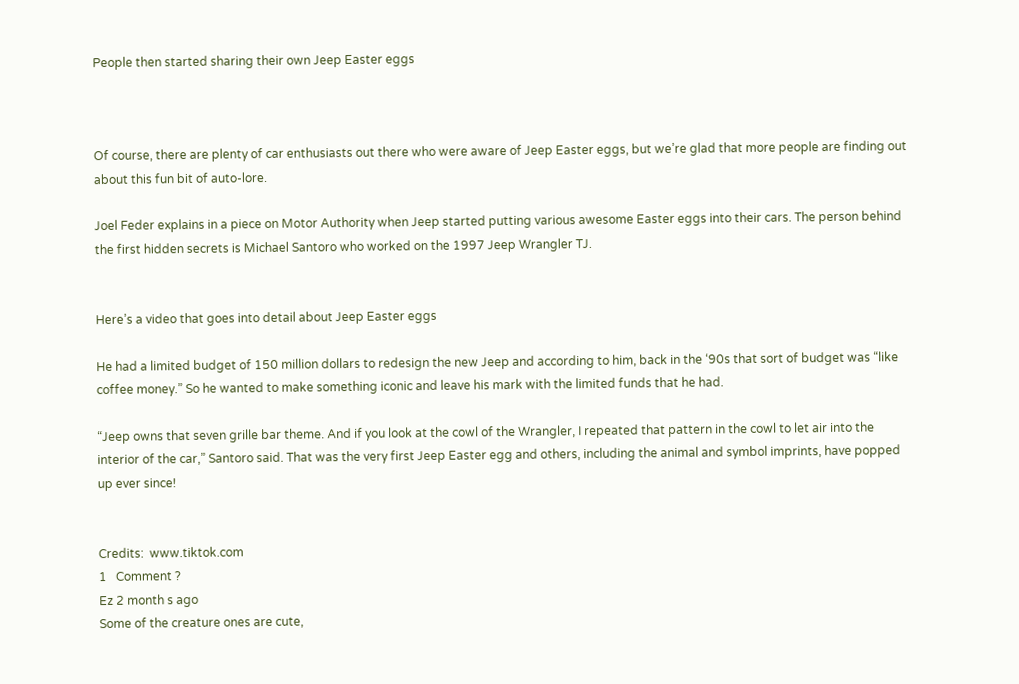People then started sharing their own Jeep Easter eggs



Of course, there are plenty of car enthusiasts out there who were aware of Jeep Easter eggs, but we’re glad that more people are finding out about this fun bit of auto-lore.

Joel Feder explains in a piece on Motor Authority when Jeep started putting various awesome Easter eggs into their cars. The person behind the first hidden secrets is Michael Santoro who worked on the 1997 Jeep Wrangler TJ.


Here’s a video that goes into detail about Jeep Easter eggs

He had a limited budget of 150 million dollars to redesign the new Jeep and according to him, back in the ‘90s that sort of budget was “like coffee money.” So he wanted to make something iconic and leave his mark with the limited funds that he had.

“Jeep owns that seven grille bar theme. And if you look at the cowl of the Wrangler, I repeated that pattern in the cowl to let air into the interior of the car,” Santoro said. That was the very first Jeep Easter egg and others, including the animal and symbol imprints, have popped up ever since!


Credits:  www.tiktok.com
1   Comment ?
Ez 2 month s ago
Some of the creature ones are cute,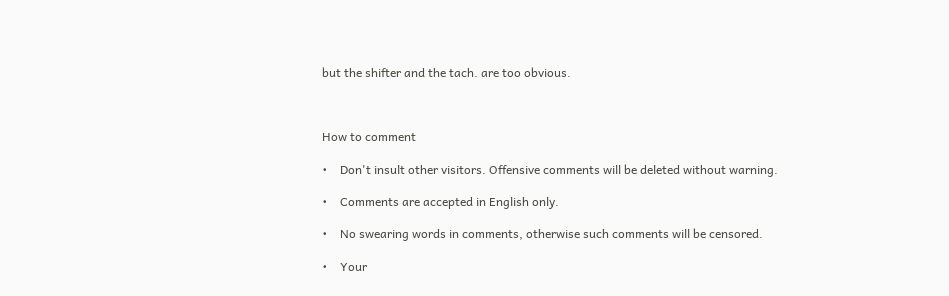but the shifter and the tach. are too obvious.



How to comment

•    Don't insult other visitors. Offensive comments will be deleted without warning.

•    Comments are accepted in English only.

•    No swearing words in comments, otherwise such comments will be censored.

•    Your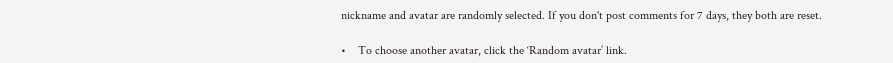nickname and avatar are randomly selected. If you don't post comments for 7 days, they both are reset.

•    To choose another avatar, click the ‘Random avatar’ link.